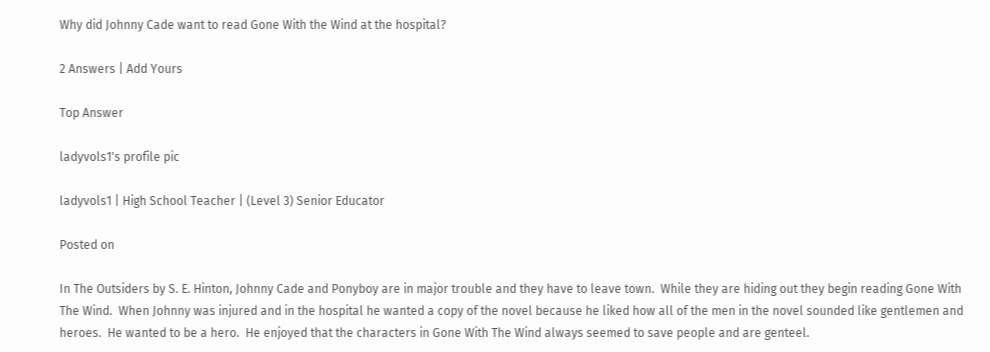Why did Johnny Cade want to read Gone With the Wind at the hospital?

2 Answers | Add Yours

Top Answer

ladyvols1's profile pic

ladyvols1 | High School Teacher | (Level 3) Senior Educator

Posted on

In The Outsiders by S. E. Hinton, Johnny Cade and Ponyboy are in major trouble and they have to leave town.  While they are hiding out they begin reading Gone With The Wind.  When Johnny was injured and in the hospital he wanted a copy of the novel because he liked how all of the men in the novel sounded like gentlemen and heroes.  He wanted to be a hero.  He enjoyed that the characters in Gone With The Wind always seemed to save people and are genteel.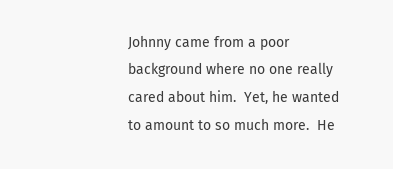Johnny came from a poor background where no one really cared about him.  Yet, he wanted to amount to so much more.  He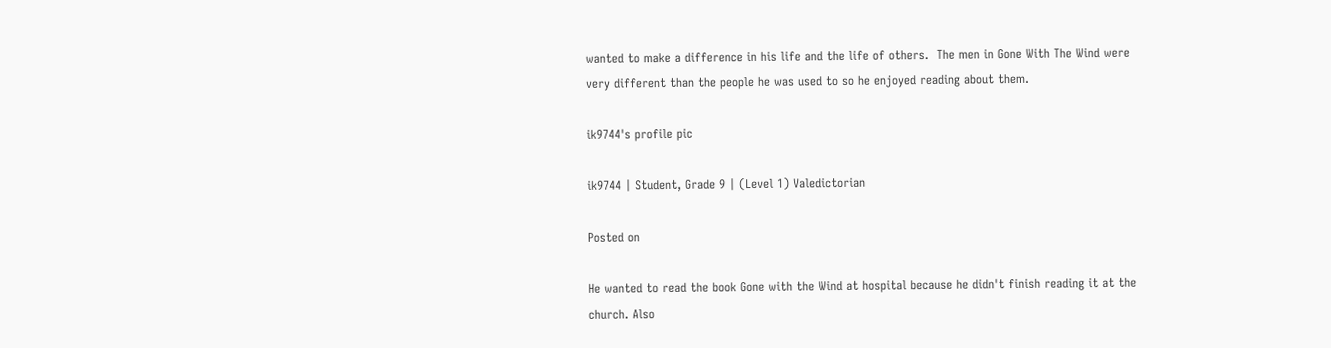wanted to make a difference in his life and the life of others.  The men in Gone With The Wind were very different than the people he was used to so he enjoyed reading about them.

ik9744's profile pic

ik9744 | Student, Grade 9 | (Level 1) Valedictorian

Posted on

He wanted to read the book Gone with the Wind at hospital because he didn't finish reading it at the church. Also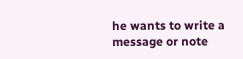he wants to write a message or note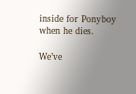inside for Ponyboy when he dies.

We’ve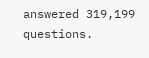answered 319,199 questions.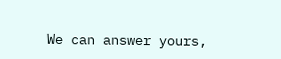We can answer yours,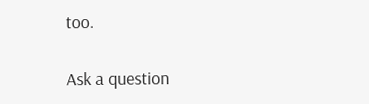too.

Ask a question